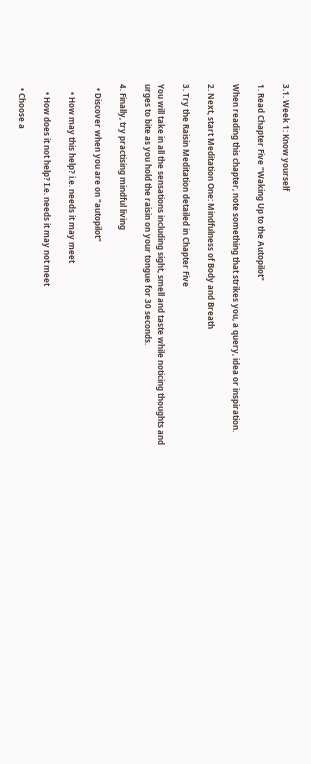3.1. Week 1: Know yourself

1. Read Chapter Five "Waking Up to the Autopilot"

When reading this chapter, note something that strikes you, a query, idea or inspiration.

2. Next, start Meditation One: Mindfulness of Body and Breath

3. Try the Raisin Meditation detailed in Chapter Five

You will take in all the sensations including sight, smell and taste while noticing thoughts and urges to bite as you hold the raisin on your tongue for 30 seconds.

4. Finally, try practising mindful living

  • Discover when you are on "autopilot"

    • How may this help? i.e. needs it may meet

    • How does it not help? I.e. needs it may not meet

  • Choose a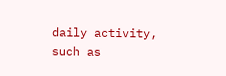daily activity, such as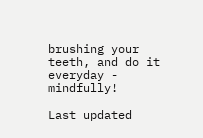brushing your teeth, and do it everyday - mindfully!

Last updated